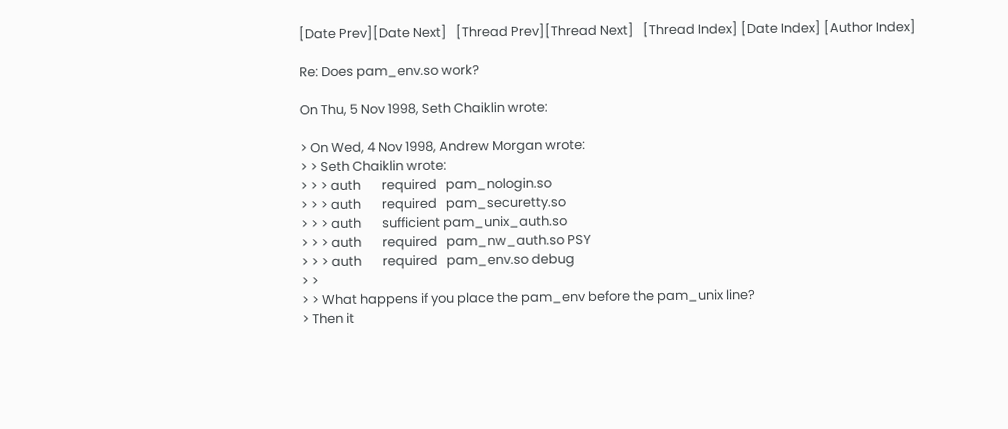[Date Prev][Date Next]   [Thread Prev][Thread Next]   [Thread Index] [Date Index] [Author Index]

Re: Does pam_env.so work?

On Thu, 5 Nov 1998, Seth Chaiklin wrote:

> On Wed, 4 Nov 1998, Andrew Morgan wrote:
> > Seth Chaiklin wrote:
> > > auth       required   pam_nologin.so
> > > auth       required   pam_securetty.so
> > > auth       sufficient pam_unix_auth.so
> > > auth       required   pam_nw_auth.so PSY
> > > auth       required   pam_env.so debug
> >
> > What happens if you place the pam_env before the pam_unix line?
> Then it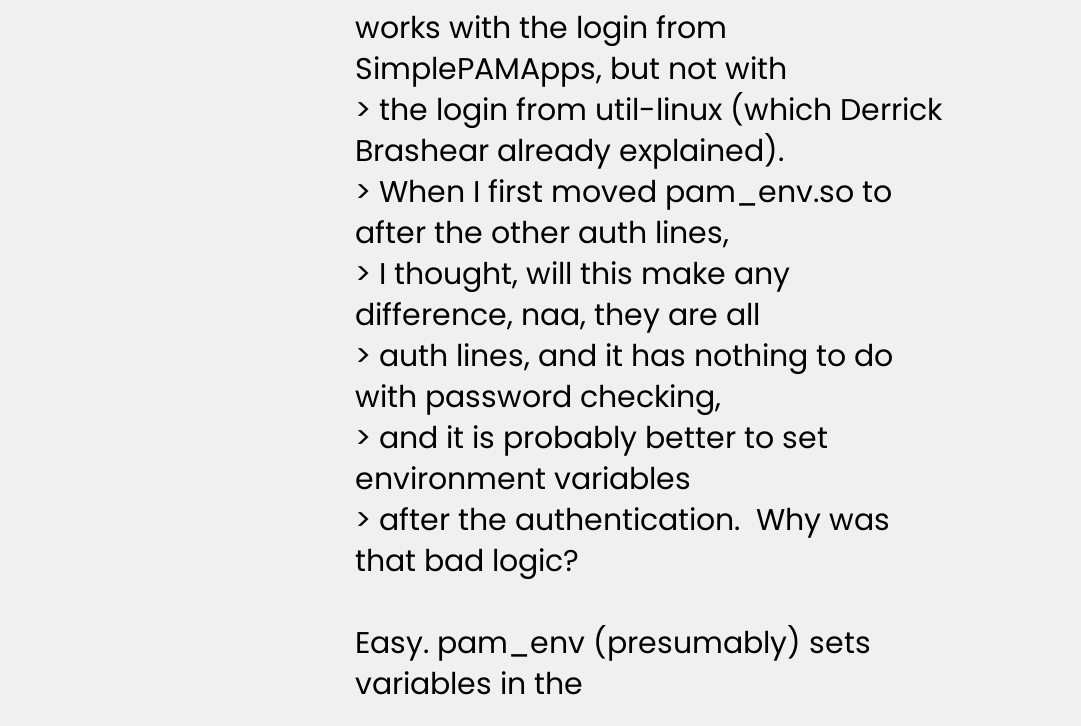works with the login from SimplePAMApps, but not with
> the login from util-linux (which Derrick Brashear already explained).
> When I first moved pam_env.so to after the other auth lines,
> I thought, will this make any difference, naa, they are all
> auth lines, and it has nothing to do with password checking,
> and it is probably better to set environment variables
> after the authentication.  Why was that bad logic?

Easy. pam_env (presumably) sets variables in the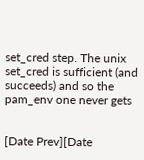set_cred step. The unix
set_cred is sufficient (and succeeds) and so the pam_env one never gets


[Date Prev][Date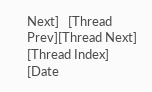Next]   [Thread Prev][Thread Next]   [Thread Index] [Date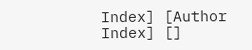Index] [Author Index] []